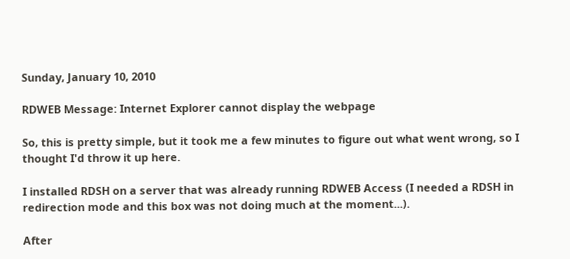Sunday, January 10, 2010

RDWEB Message: Internet Explorer cannot display the webpage

So, this is pretty simple, but it took me a few minutes to figure out what went wrong, so I thought I'd throw it up here.

I installed RDSH on a server that was already running RDWEB Access (I needed a RDSH in redirection mode and this box was not doing much at the moment...).

After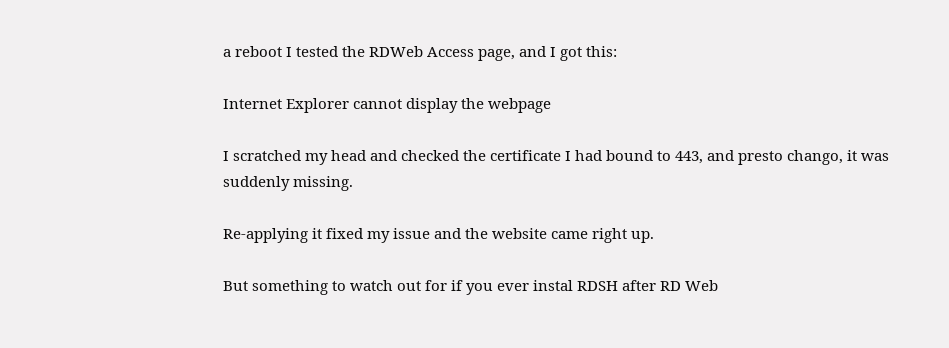a reboot I tested the RDWeb Access page, and I got this:

Internet Explorer cannot display the webpage

I scratched my head and checked the certificate I had bound to 443, and presto chango, it was suddenly missing.

Re-applying it fixed my issue and the website came right up.

But something to watch out for if you ever instal RDSH after RD Web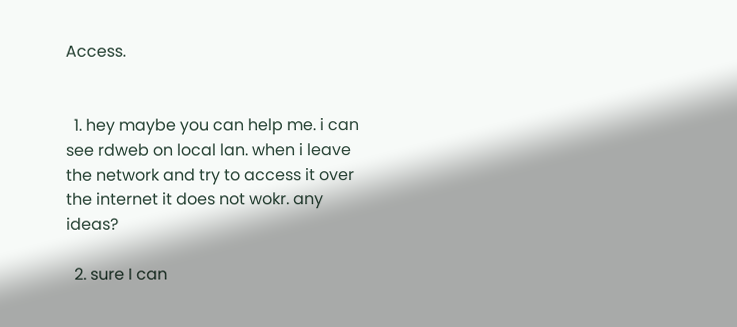Access.


  1. hey maybe you can help me. i can see rdweb on local lan. when i leave the network and try to access it over the internet it does not wokr. any ideas?

  2. sure I can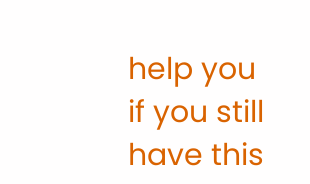help you if you still have this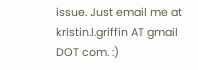issue. Just email me at kristin.l.griffin AT gmail DOT com. :)